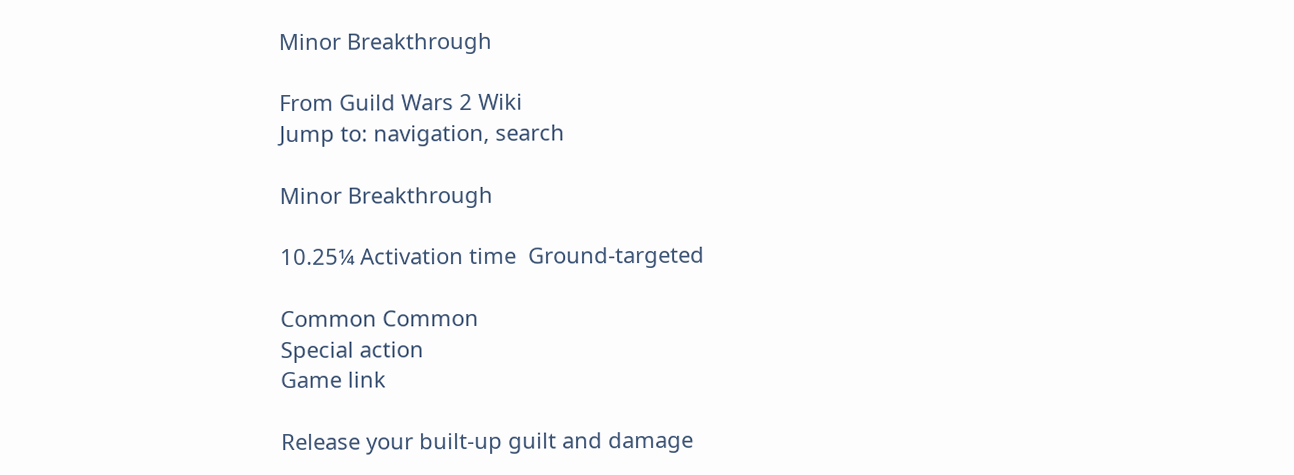Minor Breakthrough

From Guild Wars 2 Wiki
Jump to: navigation, search

Minor Breakthrough

10.25¼ Activation time  Ground-targeted

Common Common
Special action
Game link

Release your built-up guilt and damage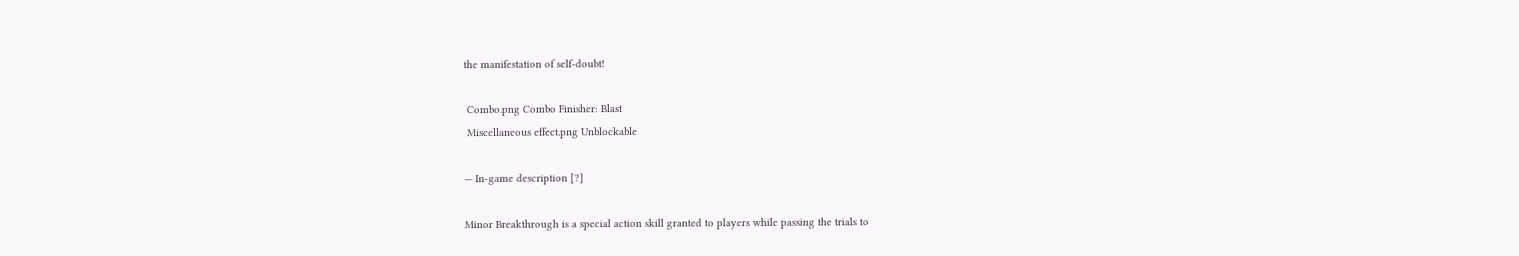the manifestation of self-doubt!

 Combo.png Combo Finisher: Blast
 Miscellaneous effect.png Unblockable

— In-game description [?]

Minor Breakthrough is a special action skill granted to players while passing the trials to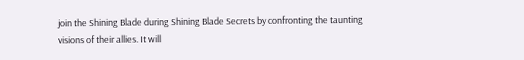join the Shining Blade during Shining Blade Secrets by confronting the taunting visions of their allies. It will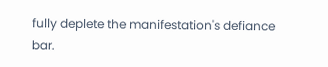fully deplete the manifestation's defiance bar.